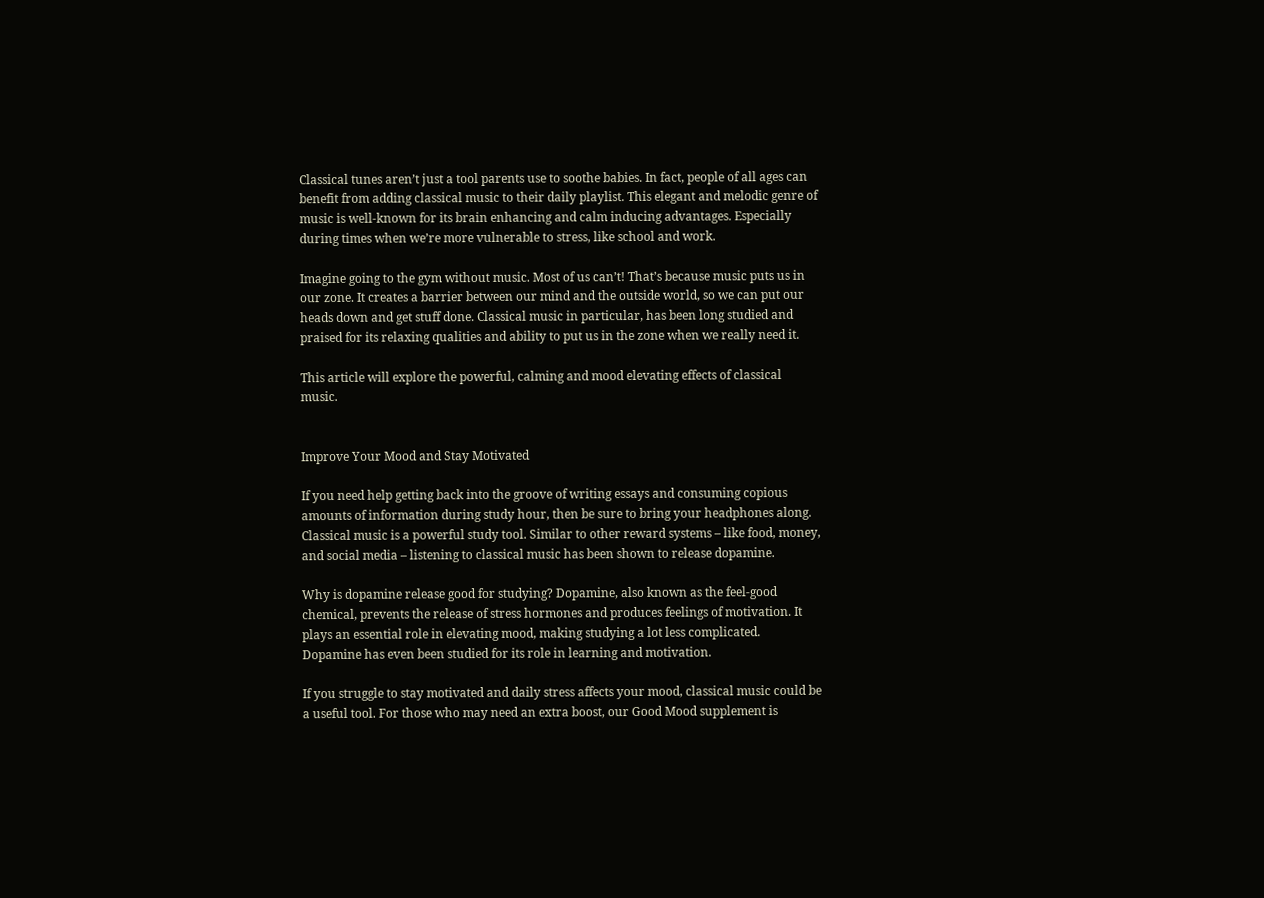Classical tunes aren’t just a tool parents use to soothe babies. In fact, people of all ages can benefit from adding classical music to their daily playlist. This elegant and melodic genre of music is well-known for its brain enhancing and calm inducing advantages. Especially during times when we’re more vulnerable to stress, like school and work.

Imagine going to the gym without music. Most of us can’t! That’s because music puts us in our zone. It creates a barrier between our mind and the outside world, so we can put our heads down and get stuff done. Classical music in particular, has been long studied and praised for its relaxing qualities and ability to put us in the zone when we really need it.

This article will explore the powerful, calming and mood elevating effects of classical music.


Improve Your Mood and Stay Motivated

If you need help getting back into the groove of writing essays and consuming copious amounts of information during study hour, then be sure to bring your headphones along. Classical music is a powerful study tool. Similar to other reward systems – like food, money, and social media – listening to classical music has been shown to release dopamine.

Why is dopamine release good for studying? Dopamine, also known as the feel-good chemical, prevents the release of stress hormones and produces feelings of motivation. It plays an essential role in elevating mood, making studying a lot less complicated. Dopamine has even been studied for its role in learning and motivation.

If you struggle to stay motivated and daily stress affects your mood, classical music could be a useful tool. For those who may need an extra boost, our Good Mood supplement is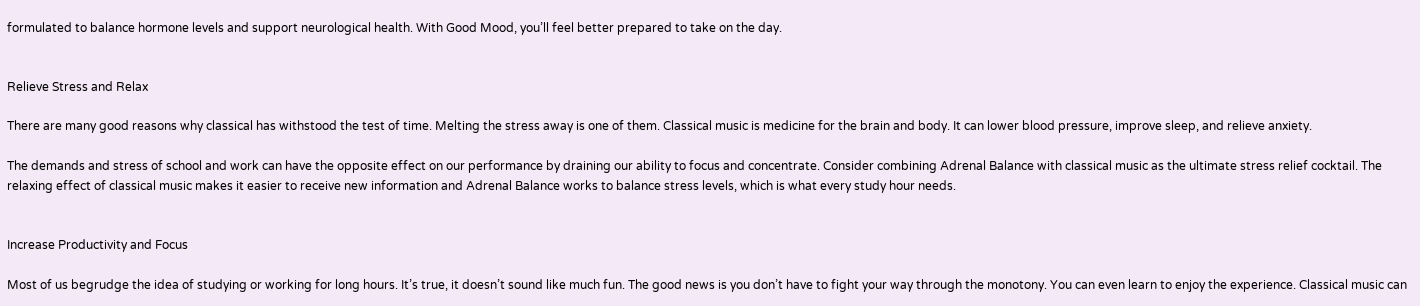formulated to balance hormone levels and support neurological health. With Good Mood, you’ll feel better prepared to take on the day.


Relieve Stress and Relax

There are many good reasons why classical has withstood the test of time. Melting the stress away is one of them. Classical music is medicine for the brain and body. It can lower blood pressure, improve sleep, and relieve anxiety.

The demands and stress of school and work can have the opposite effect on our performance by draining our ability to focus and concentrate. Consider combining Adrenal Balance with classical music as the ultimate stress relief cocktail. The relaxing effect of classical music makes it easier to receive new information and Adrenal Balance works to balance stress levels, which is what every study hour needs.


Increase Productivity and Focus

Most of us begrudge the idea of studying or working for long hours. It’s true, it doesn’t sound like much fun. The good news is you don’t have to fight your way through the monotony. You can even learn to enjoy the experience. Classical music can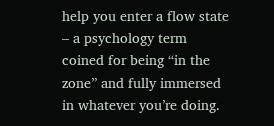help you enter a flow state – a psychology term coined for being “in the zone” and fully immersed in whatever you’re doing.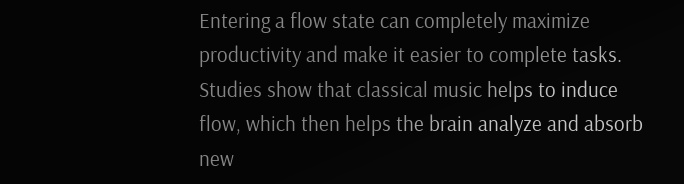Entering a flow state can completely maximize productivity and make it easier to complete tasks. Studies show that classical music helps to induce flow, which then helps the brain analyze and absorb new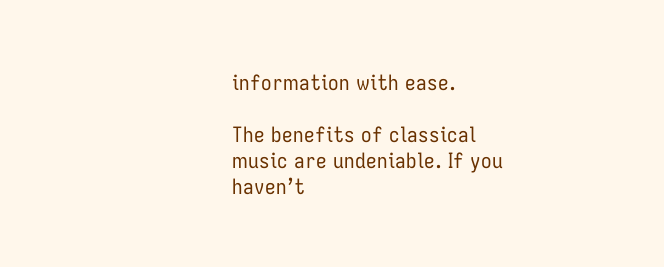information with ease.

The benefits of classical music are undeniable. If you haven’t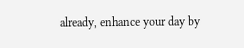already, enhance your day by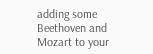adding some Beethoven and Mozart to your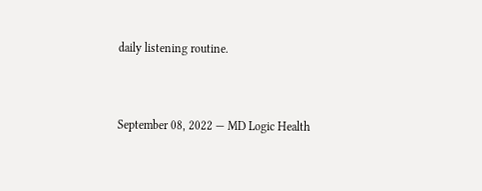daily listening routine.


September 08, 2022 — MD Logic Health